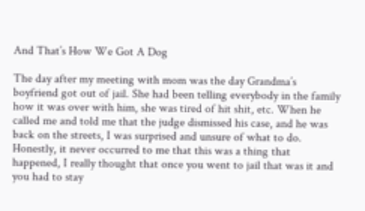And That’s How We Got A Dog

The day after my meeting with mom was the day Grandma’s boyfriend got out of jail. She had been telling everybody in the family how it was over with him, she was tired of hit shit, etc. When he called me and told me that the judge dismissed his case, and he was back on the streets, I was surprised and unsure of what to do. Honestly, it never occurred to me that this was a thing that happened, I really thought that once you went to jail that was it and you had to stay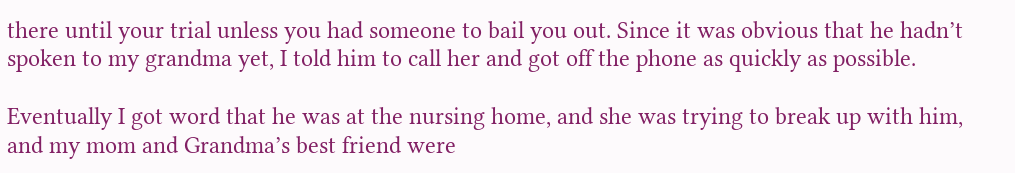there until your trial unless you had someone to bail you out. Since it was obvious that he hadn’t spoken to my grandma yet, I told him to call her and got off the phone as quickly as possible.

Eventually I got word that he was at the nursing home, and she was trying to break up with him, and my mom and Grandma’s best friend were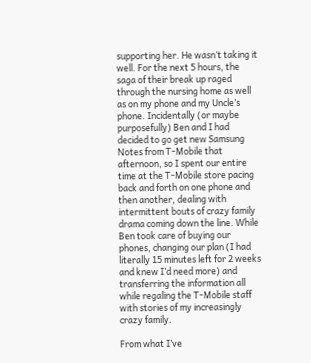supporting her. He wasn’t taking it well. For the next 5 hours, the saga of their break up raged through the nursing home as well as on my phone and my Uncle’s phone. Incidentally (or maybe purposefully) Ben and I had decided to go get new Samsung Notes from T-Mobile that afternoon, so I spent our entire time at the T-Mobile store pacing back and forth on one phone and then another, dealing with intermittent bouts of crazy family drama coming down the line. While Ben took care of buying our phones, changing our plan (I had literally 15 minutes left for 2 weeks and knew I’d need more) and transferring the information all while regaling the T-Mobile staff with stories of my increasingly crazy family.

From what I’ve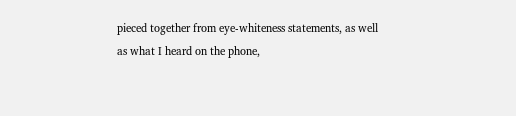pieced together from eye-whiteness statements, as well as what I heard on the phone,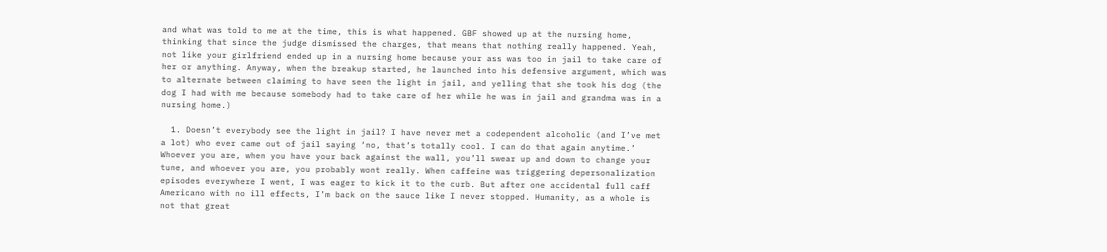and what was told to me at the time, this is what happened. GBF showed up at the nursing home, thinking that since the judge dismissed the charges, that means that nothing really happened. Yeah, not like your girlfriend ended up in a nursing home because your ass was too in jail to take care of her or anything. Anyway, when the breakup started, he launched into his defensive argument, which was to alternate between claiming to have seen the light in jail, and yelling that she took his dog (the dog I had with me because somebody had to take care of her while he was in jail and grandma was in a nursing home.)

  1. Doesn’t everybody see the light in jail? I have never met a codependent alcoholic (and I’ve met a lot) who ever came out of jail saying ‘no, that’s totally cool. I can do that again anytime.’ Whoever you are, when you have your back against the wall, you’ll swear up and down to change your tune, and whoever you are, you probably wont really. When caffeine was triggering depersonalization episodes everywhere I went, I was eager to kick it to the curb. But after one accidental full caff Americano with no ill effects, I’m back on the sauce like I never stopped. Humanity, as a whole is not that great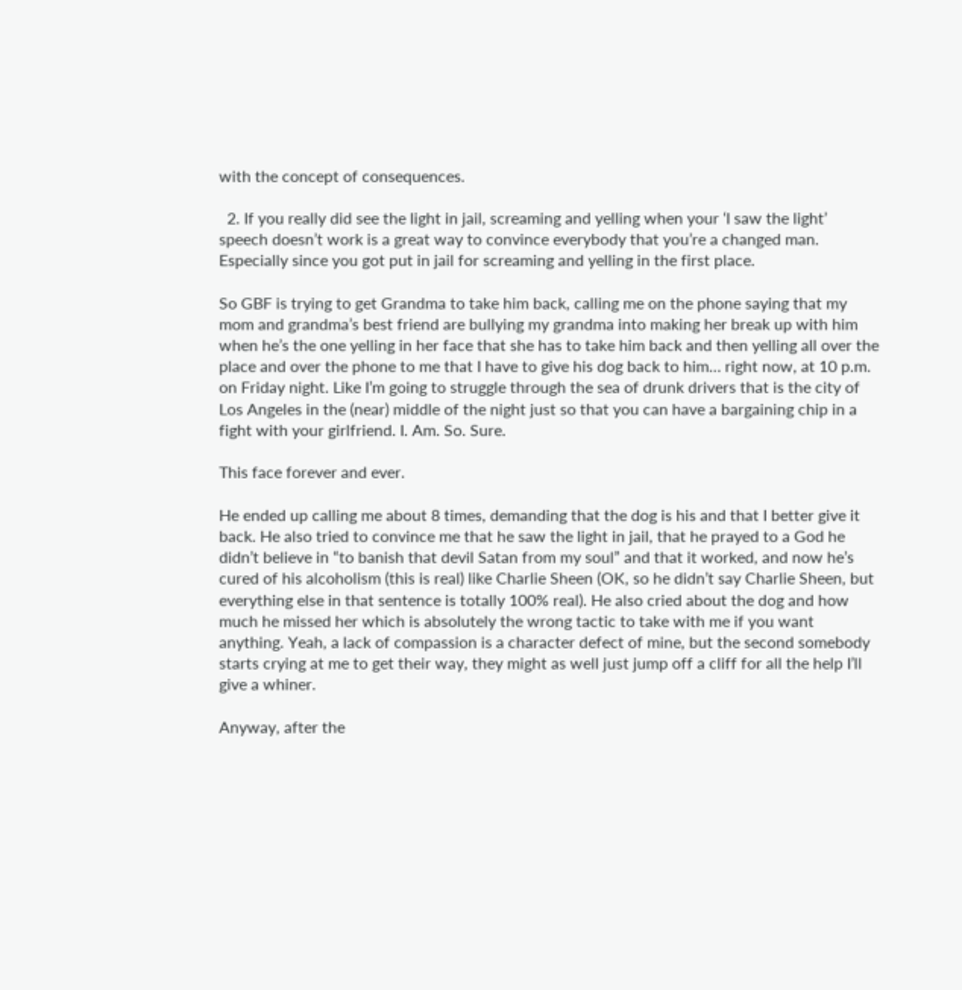with the concept of consequences.

  2. If you really did see the light in jail, screaming and yelling when your ‘I saw the light’ speech doesn’t work is a great way to convince everybody that you’re a changed man. Especially since you got put in jail for screaming and yelling in the first place.

So GBF is trying to get Grandma to take him back, calling me on the phone saying that my mom and grandma’s best friend are bullying my grandma into making her break up with him when he’s the one yelling in her face that she has to take him back and then yelling all over the place and over the phone to me that I have to give his dog back to him… right now, at 10 p.m. on Friday night. Like I’m going to struggle through the sea of drunk drivers that is the city of Los Angeles in the (near) middle of the night just so that you can have a bargaining chip in a fight with your girlfriend. I. Am. So. Sure.

This face forever and ever.

He ended up calling me about 8 times, demanding that the dog is his and that I better give it back. He also tried to convince me that he saw the light in jail, that he prayed to a God he didn’t believe in “to banish that devil Satan from my soul” and that it worked, and now he’s cured of his alcoholism (this is real) like Charlie Sheen (OK, so he didn’t say Charlie Sheen, but everything else in that sentence is totally 100% real). He also cried about the dog and how much he missed her which is absolutely the wrong tactic to take with me if you want anything. Yeah, a lack of compassion is a character defect of mine, but the second somebody starts crying at me to get their way, they might as well just jump off a cliff for all the help I’ll give a whiner.

Anyway, after the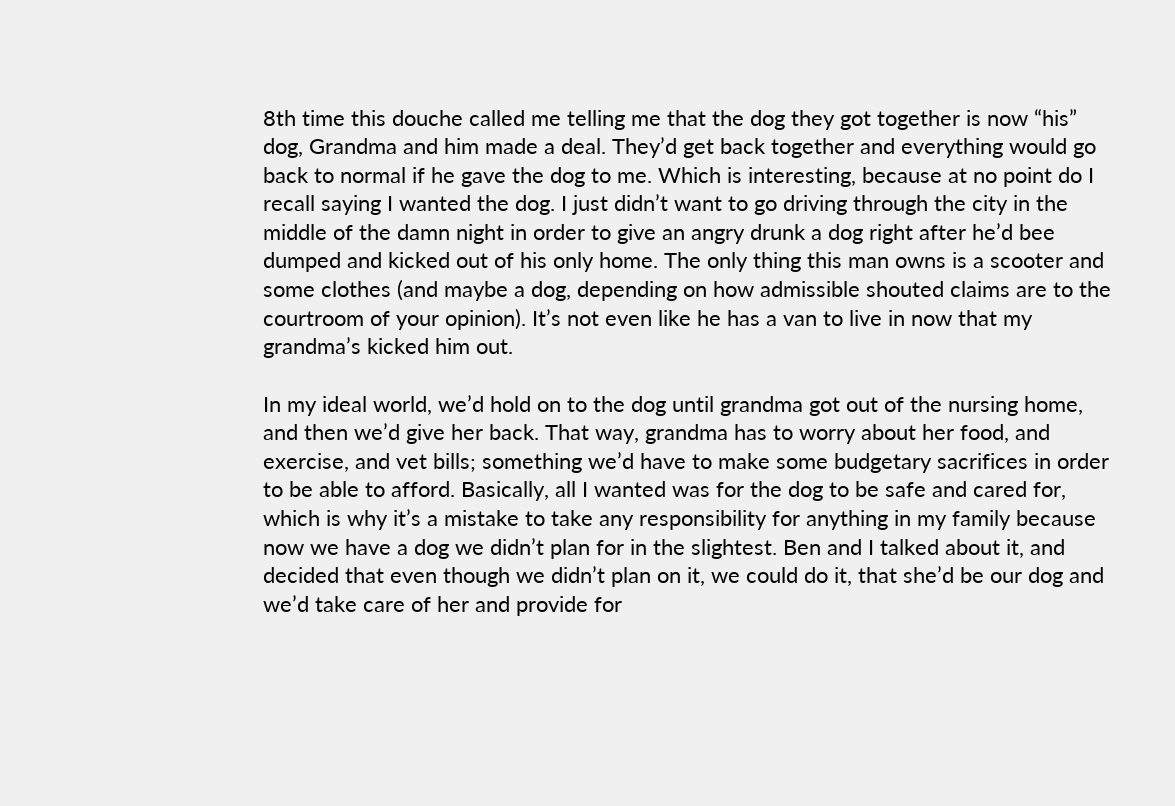8th time this douche called me telling me that the dog they got together is now “his” dog, Grandma and him made a deal. They’d get back together and everything would go back to normal if he gave the dog to me. Which is interesting, because at no point do I recall saying I wanted the dog. I just didn’t want to go driving through the city in the middle of the damn night in order to give an angry drunk a dog right after he’d bee dumped and kicked out of his only home. The only thing this man owns is a scooter and some clothes (and maybe a dog, depending on how admissible shouted claims are to the courtroom of your opinion). It’s not even like he has a van to live in now that my grandma’s kicked him out.

In my ideal world, we’d hold on to the dog until grandma got out of the nursing home, and then we’d give her back. That way, grandma has to worry about her food, and exercise, and vet bills; something we’d have to make some budgetary sacrifices in order to be able to afford. Basically, all I wanted was for the dog to be safe and cared for, which is why it’s a mistake to take any responsibility for anything in my family because now we have a dog we didn’t plan for in the slightest. Ben and I talked about it, and decided that even though we didn’t plan on it, we could do it, that she’d be our dog and we’d take care of her and provide for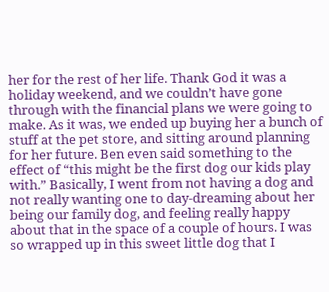her for the rest of her life. Thank God it was a holiday weekend, and we couldn’t have gone through with the financial plans we were going to make. As it was, we ended up buying her a bunch of stuff at the pet store, and sitting around planning for her future. Ben even said something to the effect of “this might be the first dog our kids play with.” Basically, I went from not having a dog and not really wanting one to day-dreaming about her being our family dog, and feeling really happy about that in the space of a couple of hours. I was so wrapped up in this sweet little dog that I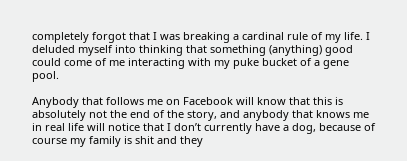completely forgot that I was breaking a cardinal rule of my life. I deluded myself into thinking that something (anything) good could come of me interacting with my puke bucket of a gene pool.

Anybody that follows me on Facebook will know that this is absolutely not the end of the story, and anybody that knows me in real life will notice that I don’t currently have a dog, because of course my family is shit and they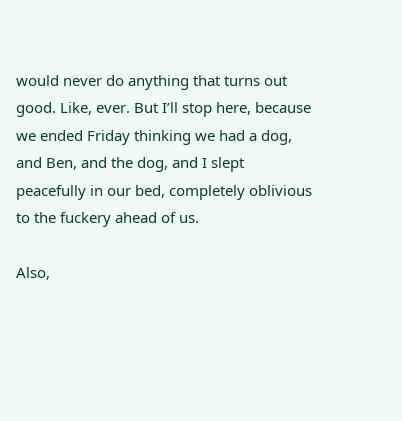would never do anything that turns out good. Like, ever. But I’ll stop here, because we ended Friday thinking we had a dog, and Ben, and the dog, and I slept peacefully in our bed, completely oblivious to the fuckery ahead of us.

Also,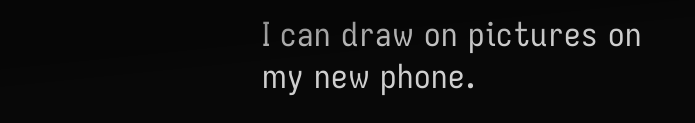I can draw on pictures on my new phone.